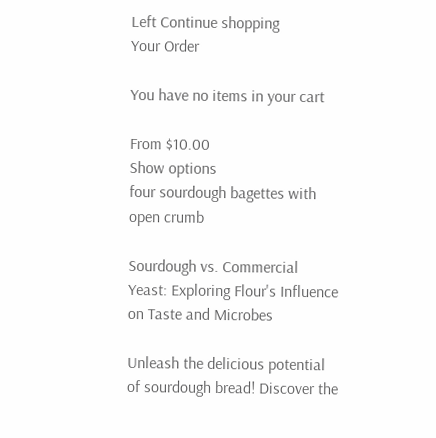Left Continue shopping
Your Order

You have no items in your cart

From $10.00
Show options
four sourdough bagettes with open crumb

Sourdough vs. Commercial Yeast: Exploring Flour's Influence on Taste and Microbes

Unleash the delicious potential of sourdough bread! Discover the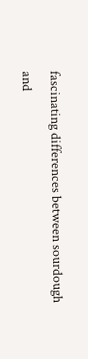fascinating differences between sourdough and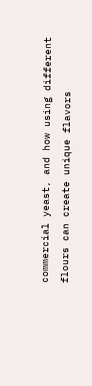commercial yeast, and how using different flours can create unique flavors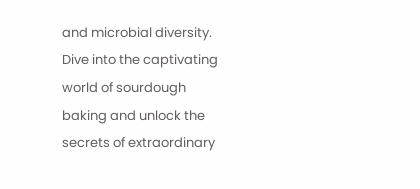and microbial diversity. Dive into the captivating world of sourdough baking and unlock the secrets of extraordinary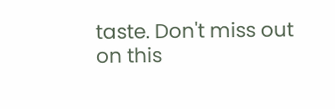taste. Don't miss out on this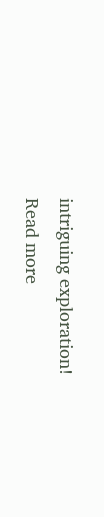intriguing exploration!
Read more